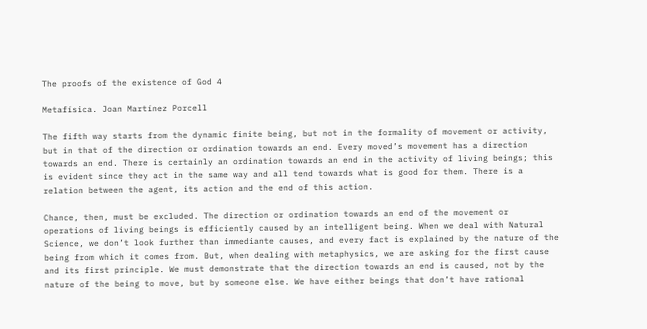The proofs of the existence of God 4

Metafísica. Joan Martínez Porcell

The fifth way starts from the dynamic finite being, but not in the formality of movement or activity, but in that of the direction or ordination towards an end. Every moved’s movement has a direction towards an end. There is certainly an ordination towards an end in the activity of living beings; this is evident since they act in the same way and all tend towards what is good for them. There is a relation between the agent, its action and the end of this action.

Chance, then, must be excluded. The direction or ordination towards an end of the movement or operations of living beings is efficiently caused by an intelligent being. When we deal with Natural Science, we don’t look further than immediante causes, and every fact is explained by the nature of the being from which it comes from. But, when dealing with metaphysics, we are asking for the first cause and its first principle. We must demonstrate that the direction towards an end is caused, not by the nature of the being to move, but by someone else. We have either beings that don’t have rational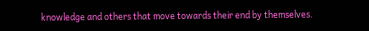knowledge and others that move towards their end by themselves.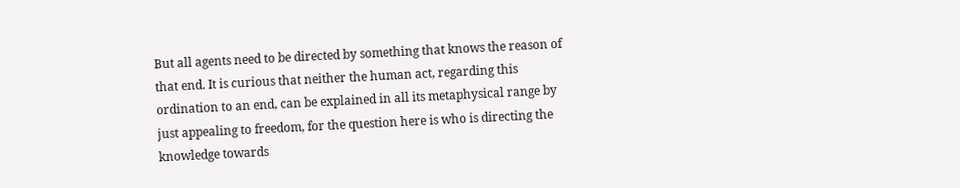But all agents need to be directed by something that knows the reason of that end. It is curious that neither the human act, regarding this ordination to an end, can be explained in all its metaphysical range by just appealing to freedom, for the question here is who is directing the knowledge towards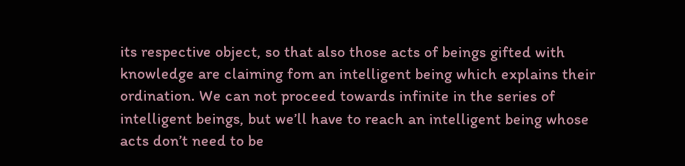its respective object, so that also those acts of beings gifted with knowledge are claiming fom an intelligent being which explains their ordination. We can not proceed towards infinite in the series of intelligent beings, but we’ll have to reach an intelligent being whose acts don’t need to be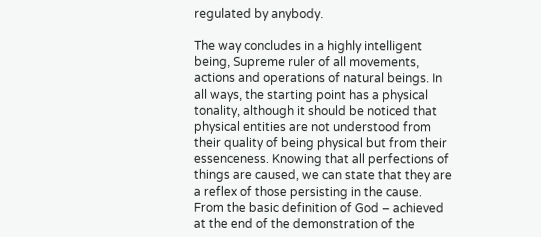regulated by anybody.

The way concludes in a highly intelligent being, Supreme ruler of all movements, actions and operations of natural beings. In all ways, the starting point has a physical tonality, although it should be noticed that physical entities are not understood from their quality of being physical but from their essenceness. Knowing that all perfections of things are caused, we can state that they are a reflex of those persisting in the cause. From the basic definition of God – achieved at the end of the demonstration of the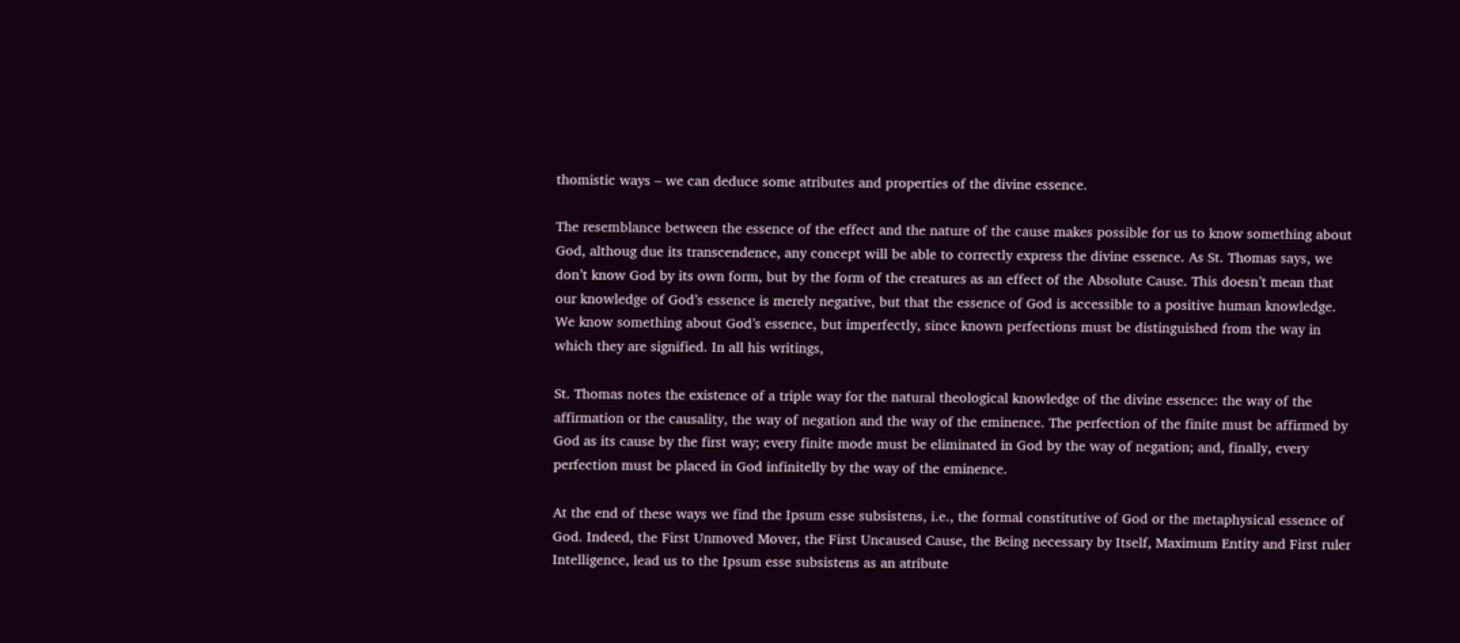thomistic ways – we can deduce some atributes and properties of the divine essence.

The resemblance between the essence of the effect and the nature of the cause makes possible for us to know something about God, althoug due its transcendence, any concept will be able to correctly express the divine essence. As St. Thomas says, we don’t know God by its own form, but by the form of the creatures as an effect of the Absolute Cause. This doesn’t mean that our knowledge of God’s essence is merely negative, but that the essence of God is accessible to a positive human knowledge. We know something about God’s essence, but imperfectly, since known perfections must be distinguished from the way in which they are signified. In all his writings,

St. Thomas notes the existence of a triple way for the natural theological knowledge of the divine essence: the way of the affirmation or the causality, the way of negation and the way of the eminence. The perfection of the finite must be affirmed by God as its cause by the first way; every finite mode must be eliminated in God by the way of negation; and, finally, every perfection must be placed in God infinitelly by the way of the eminence.

At the end of these ways we find the Ipsum esse subsistens, i.e., the formal constitutive of God or the metaphysical essence of God. Indeed, the First Unmoved Mover, the First Uncaused Cause, the Being necessary by Itself, Maximum Entity and First ruler Intelligence, lead us to the Ipsum esse subsistens as an atribute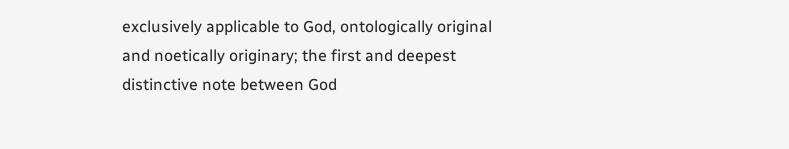exclusively applicable to God, ontologically original and noetically originary; the first and deepest distinctive note between God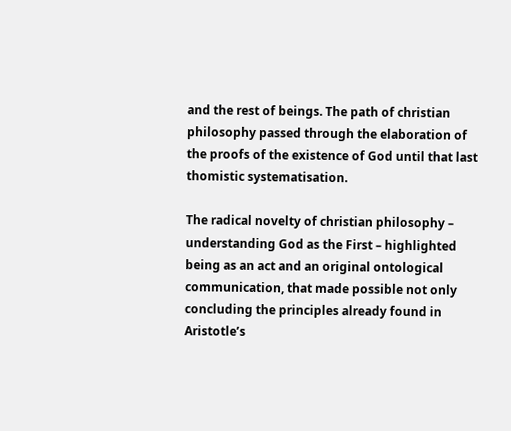and the rest of beings. The path of christian philosophy passed through the elaboration of the proofs of the existence of God until that last thomistic systematisation.

The radical novelty of christian philosophy – understanding God as the First – highlighted being as an act and an original ontological communication, that made possible not only concluding the principles already found in Aristotle’s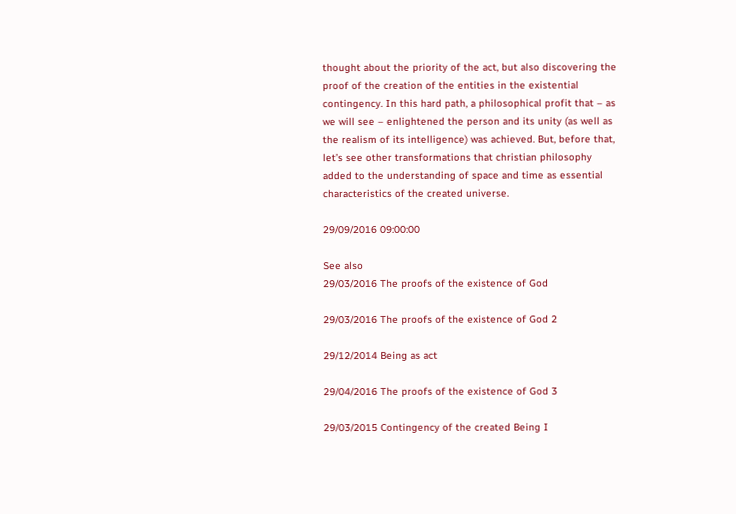thought about the priority of the act, but also discovering the proof of the creation of the entities in the existential contingency. In this hard path, a philosophical profit that – as we will see – enlightened the person and its unity (as well as the realism of its intelligence) was achieved. But, before that, let’s see other transformations that christian philosophy added to the understanding of space and time as essential characteristics of the created universe.

29/09/2016 09:00:00

See also
29/03/2016 The proofs of the existence of God

29/03/2016 The proofs of the existence of God 2

29/12/2014 Being as act

29/04/2016 The proofs of the existence of God 3

29/03/2015 Contingency of the created Being I